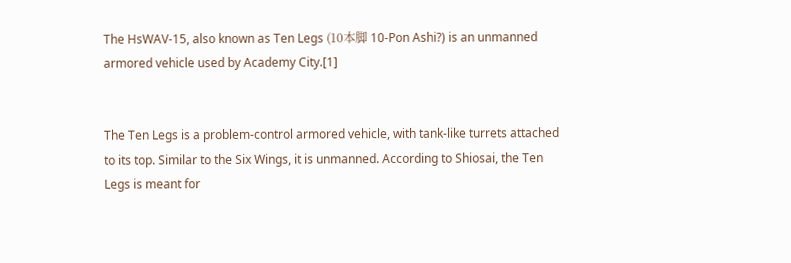The HsWAV-15, also known as Ten Legs (10本脚 10-Pon Ashi?) is an unmanned armored vehicle used by Academy City.[1]


The Ten Legs is a problem-control armored vehicle, with tank-like turrets attached to its top. Similar to the Six Wings, it is unmanned. According to Shiosai, the Ten Legs is meant for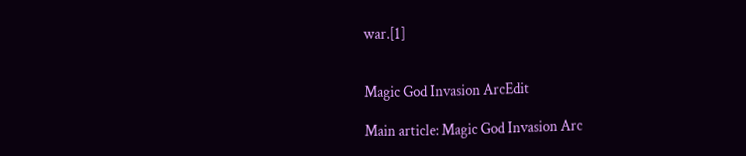war.[1]


Magic God Invasion ArcEdit

Main article: Magic God Invasion Arc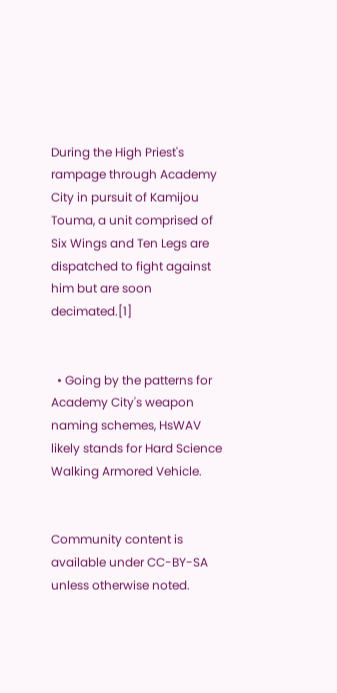During the High Priest's rampage through Academy City in pursuit of Kamijou Touma, a unit comprised of Six Wings and Ten Legs are dispatched to fight against him but are soon decimated.[1]


  • Going by the patterns for Academy City's weapon naming schemes, HsWAV likely stands for Hard Science Walking Armored Vehicle.


Community content is available under CC-BY-SA unless otherwise noted.